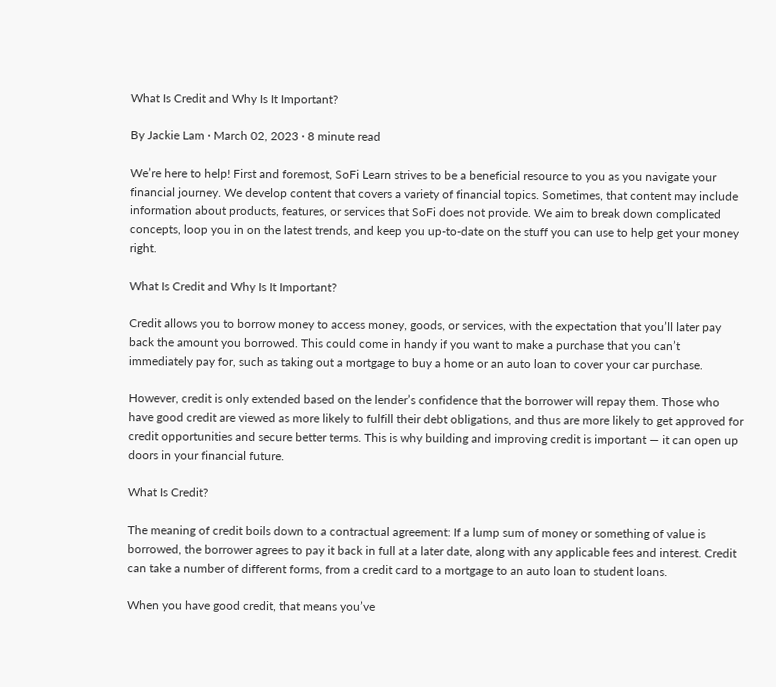What Is Credit and Why Is It Important?

By Jackie Lam · March 02, 2023 · 8 minute read

We’re here to help! First and foremost, SoFi Learn strives to be a beneficial resource to you as you navigate your financial journey. We develop content that covers a variety of financial topics. Sometimes, that content may include information about products, features, or services that SoFi does not provide. We aim to break down complicated concepts, loop you in on the latest trends, and keep you up-to-date on the stuff you can use to help get your money right.

What Is Credit and Why Is It Important?

Credit allows you to borrow money to access money, goods, or services, with the expectation that you’ll later pay back the amount you borrowed. This could come in handy if you want to make a purchase that you can’t immediately pay for, such as taking out a mortgage to buy a home or an auto loan to cover your car purchase.

However, credit is only extended based on the lender’s confidence that the borrower will repay them. Those who have good credit are viewed as more likely to fulfill their debt obligations, and thus are more likely to get approved for credit opportunities and secure better terms. This is why building and improving credit is important — it can open up doors in your financial future.

What Is Credit?

The meaning of credit boils down to a contractual agreement: If a lump sum of money or something of value is borrowed, the borrower agrees to pay it back in full at a later date, along with any applicable fees and interest. Credit can take a number of different forms, from a credit card to a mortgage to an auto loan to student loans.

When you have good credit, that means you’ve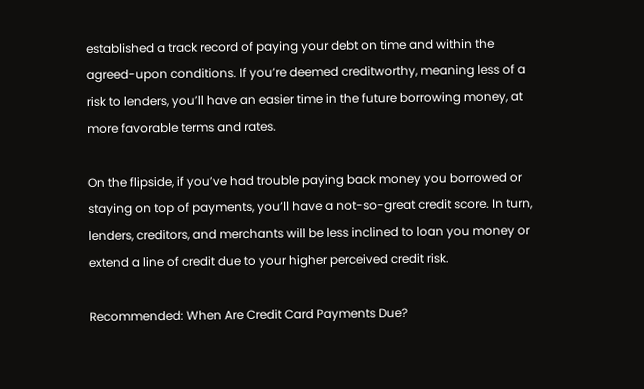established a track record of paying your debt on time and within the agreed-upon conditions. If you’re deemed creditworthy, meaning less of a risk to lenders, you’ll have an easier time in the future borrowing money, at more favorable terms and rates.

On the flipside, if you’ve had trouble paying back money you borrowed or staying on top of payments, you’ll have a not-so-great credit score. In turn, lenders, creditors, and merchants will be less inclined to loan you money or extend a line of credit due to your higher perceived credit risk.

Recommended: When Are Credit Card Payments Due?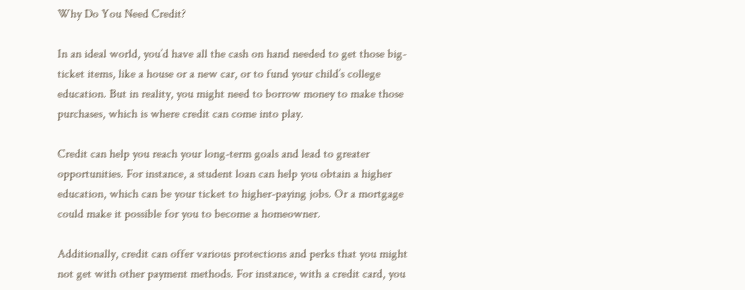Why Do You Need Credit?

In an ideal world, you’d have all the cash on hand needed to get those big-ticket items, like a house or a new car, or to fund your child’s college education. But in reality, you might need to borrow money to make those purchases, which is where credit can come into play.

Credit can help you reach your long-term goals and lead to greater opportunities. For instance, a student loan can help you obtain a higher education, which can be your ticket to higher-paying jobs. Or a mortgage could make it possible for you to become a homeowner.

Additionally, credit can offer various protections and perks that you might not get with other payment methods. For instance, with a credit card, you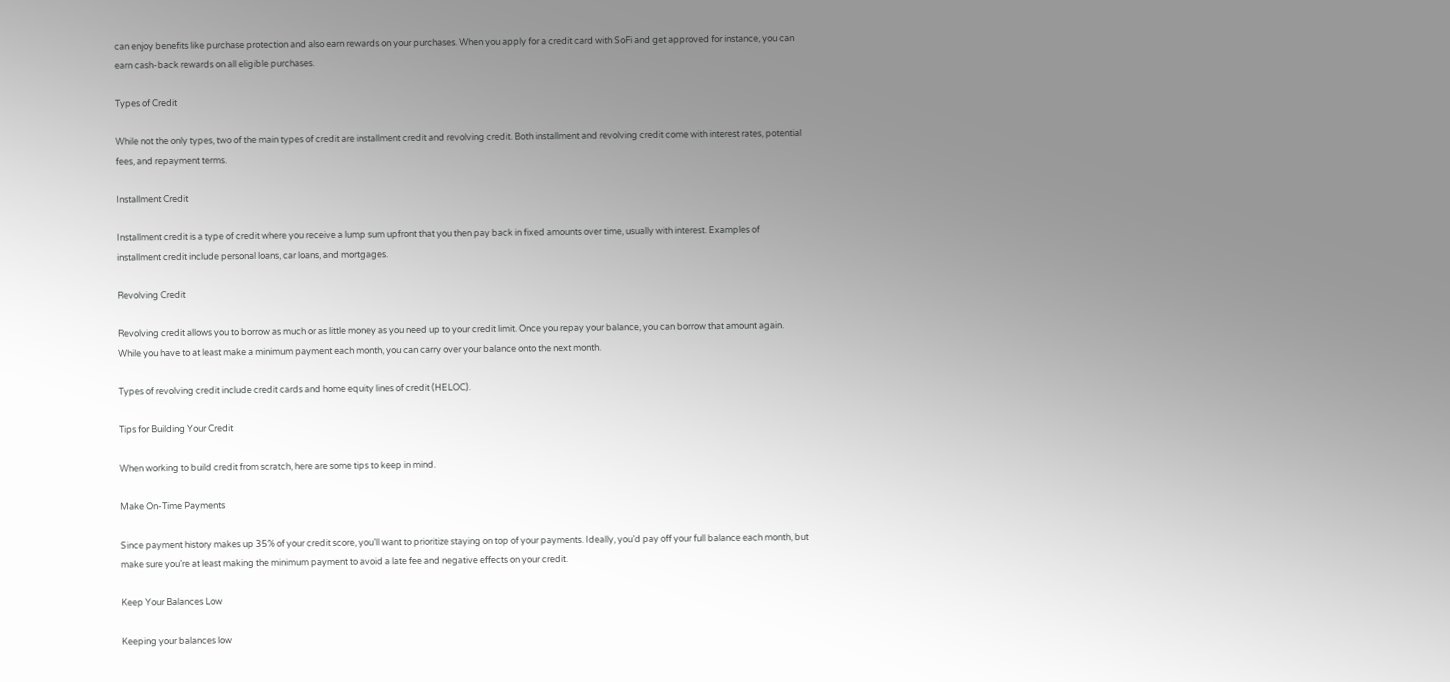can enjoy benefits like purchase protection and also earn rewards on your purchases. When you apply for a credit card with SoFi and get approved for instance, you can earn cash-back rewards on all eligible purchases.

Types of Credit

While not the only types, two of the main types of credit are installment credit and revolving credit. Both installment and revolving credit come with interest rates, potential fees, and repayment terms.

Installment Credit

Installment credit is a type of credit where you receive a lump sum upfront that you then pay back in fixed amounts over time, usually with interest. Examples of installment credit include personal loans, car loans, and mortgages.

Revolving Credit

Revolving credit allows you to borrow as much or as little money as you need up to your credit limit. Once you repay your balance, you can borrow that amount again. While you have to at least make a minimum payment each month, you can carry over your balance onto the next month.

Types of revolving credit include credit cards and home equity lines of credit (HELOC).

Tips for Building Your Credit

When working to build credit from scratch, here are some tips to keep in mind.

Make On-Time Payments

Since payment history makes up 35% of your credit score, you’ll want to prioritize staying on top of your payments. Ideally, you’d pay off your full balance each month, but make sure you’re at least making the minimum payment to avoid a late fee and negative effects on your credit.

Keep Your Balances Low

Keeping your balances low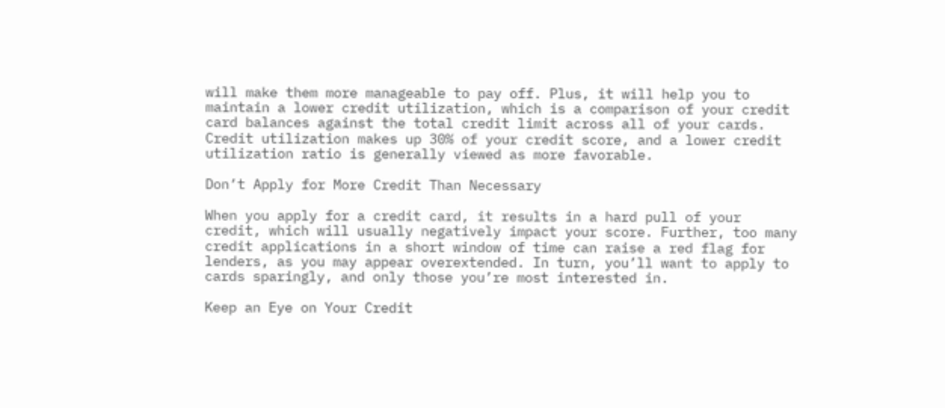will make them more manageable to pay off. Plus, it will help you to maintain a lower credit utilization, which is a comparison of your credit card balances against the total credit limit across all of your cards. Credit utilization makes up 30% of your credit score, and a lower credit utilization ratio is generally viewed as more favorable.

Don’t Apply for More Credit Than Necessary

When you apply for a credit card, it results in a hard pull of your credit, which will usually negatively impact your score. Further, too many credit applications in a short window of time can raise a red flag for lenders, as you may appear overextended. In turn, you’ll want to apply to cards sparingly, and only those you’re most interested in.

Keep an Eye on Your Credit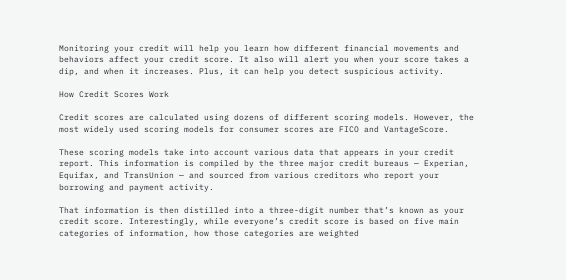Monitoring your credit will help you learn how different financial movements and behaviors affect your credit score. It also will alert you when your score takes a dip, and when it increases. Plus, it can help you detect suspicious activity.

How Credit Scores Work

Credit scores are calculated using dozens of different scoring models. However, the most widely used scoring models for consumer scores are FICO and VantageScore.

These scoring models take into account various data that appears in your credit report. This information is compiled by the three major credit bureaus — Experian, Equifax, and TransUnion — and sourced from various creditors who report your borrowing and payment activity.

That information is then distilled into a three-digit number that’s known as your credit score. Interestingly, while everyone’s credit score is based on five main categories of information, how those categories are weighted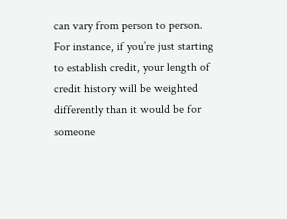can vary from person to person. For instance, if you’re just starting to establish credit, your length of credit history will be weighted differently than it would be for someone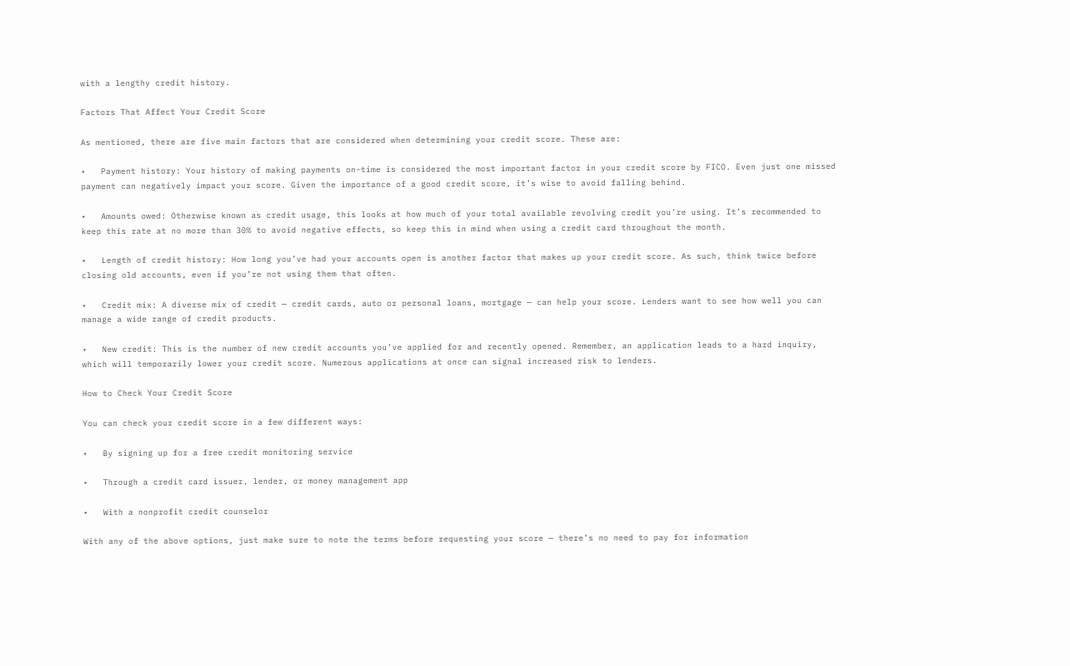with a lengthy credit history.

Factors That Affect Your Credit Score

As mentioned, there are five main factors that are considered when determining your credit score. These are:

•   Payment history: Your history of making payments on-time is considered the most important factor in your credit score by FICO. Even just one missed payment can negatively impact your score. Given the importance of a good credit score, it’s wise to avoid falling behind.

•   Amounts owed: Otherwise known as credit usage, this looks at how much of your total available revolving credit you’re using. It’s recommended to keep this rate at no more than 30% to avoid negative effects, so keep this in mind when using a credit card throughout the month.

•   Length of credit history: How long you’ve had your accounts open is another factor that makes up your credit score. As such, think twice before closing old accounts, even if you’re not using them that often.

•   Credit mix: A diverse mix of credit — credit cards, auto or personal loans, mortgage — can help your score. Lenders want to see how well you can manage a wide range of credit products.

•   New credit: This is the number of new credit accounts you’ve applied for and recently opened. Remember, an application leads to a hard inquiry, which will temporarily lower your credit score. Numerous applications at once can signal increased risk to lenders.

How to Check Your Credit Score

You can check your credit score in a few different ways:

•   By signing up for a free credit monitoring service

•   Through a credit card issuer, lender, or money management app

•   With a nonprofit credit counselor

With any of the above options, just make sure to note the terms before requesting your score — there’s no need to pay for information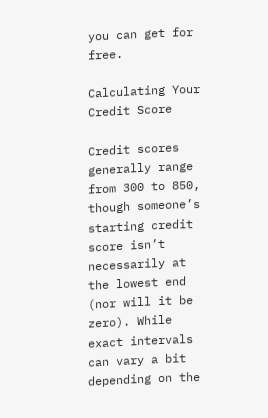you can get for free.

Calculating Your Credit Score

Credit scores generally range from 300 to 850, though someone’s starting credit score isn’t necessarily at the lowest end (nor will it be zero). While exact intervals can vary a bit depending on the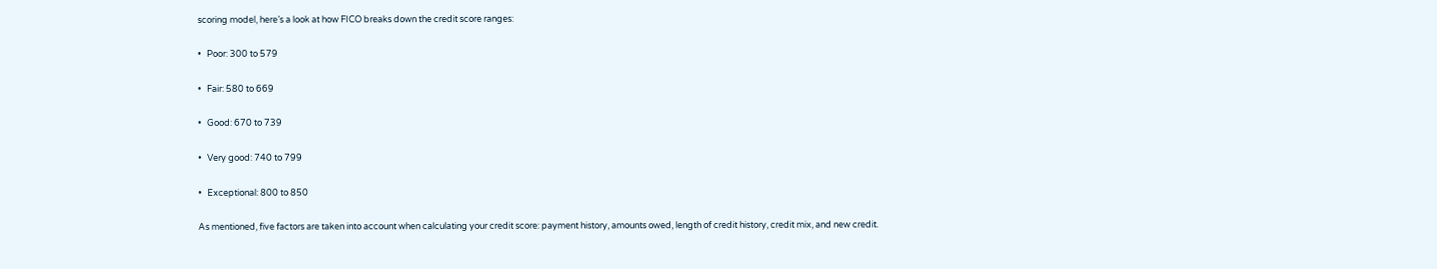scoring model, here’s a look at how FICO breaks down the credit score ranges:

•   Poor: 300 to 579

•   Fair: 580 to 669

•   Good: 670 to 739

•   Very good: 740 to 799

•   Exceptional: 800 to 850

As mentioned, five factors are taken into account when calculating your credit score: payment history, amounts owed, length of credit history, credit mix, and new credit.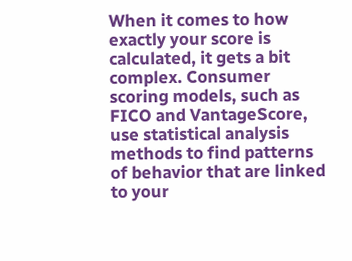When it comes to how exactly your score is calculated, it gets a bit complex. Consumer scoring models, such as FICO and VantageScore, use statistical analysis methods to find patterns of behavior that are linked to your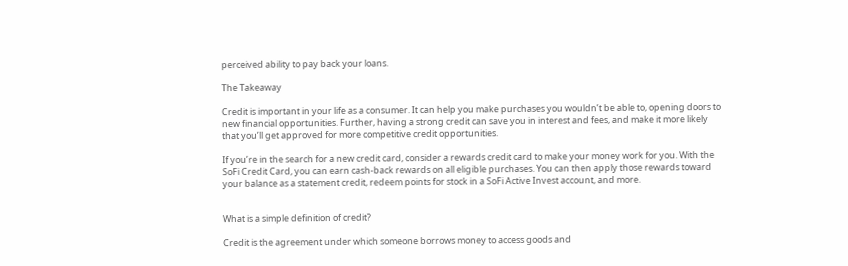perceived ability to pay back your loans.

The Takeaway

Credit is important in your life as a consumer. It can help you make purchases you wouldn’t be able to, opening doors to new financial opportunities. Further, having a strong credit can save you in interest and fees, and make it more likely that you’ll get approved for more competitive credit opportunities.

If you’re in the search for a new credit card, consider a rewards credit card to make your money work for you. With the SoFi Credit Card, you can earn cash-back rewards on all eligible purchases. You can then apply those rewards toward your balance as a statement credit, redeem points for stock in a SoFi Active Invest account, and more.


What is a simple definition of credit?

Credit is the agreement under which someone borrows money to access goods and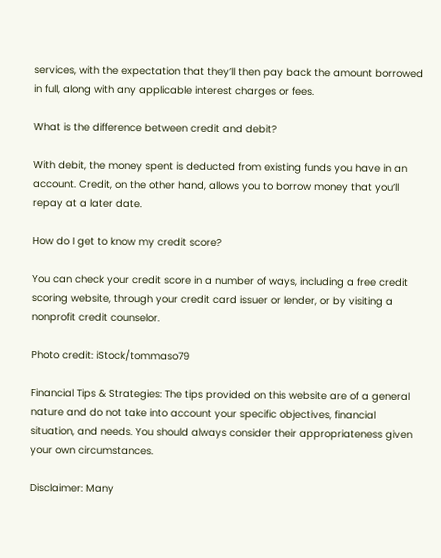services, with the expectation that they’ll then pay back the amount borrowed in full, along with any applicable interest charges or fees.

What is the difference between credit and debit?

With debit, the money spent is deducted from existing funds you have in an account. Credit, on the other hand, allows you to borrow money that you’ll repay at a later date.

How do I get to know my credit score?

You can check your credit score in a number of ways, including a free credit scoring website, through your credit card issuer or lender, or by visiting a nonprofit credit counselor.

Photo credit: iStock/tommaso79

Financial Tips & Strategies: The tips provided on this website are of a general nature and do not take into account your specific objectives, financial situation, and needs. You should always consider their appropriateness given your own circumstances.

Disclaimer: Many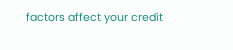factors affect your credit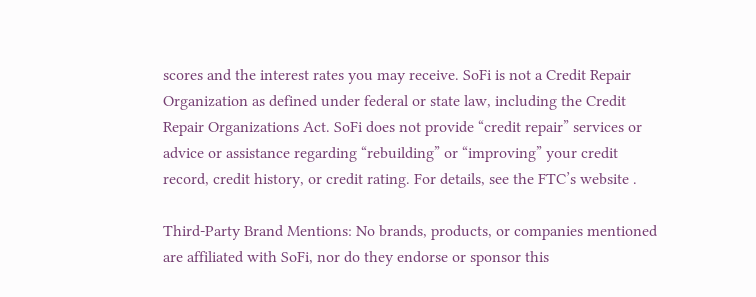scores and the interest rates you may receive. SoFi is not a Credit Repair Organization as defined under federal or state law, including the Credit Repair Organizations Act. SoFi does not provide “credit repair” services or advice or assistance regarding “rebuilding” or “improving” your credit record, credit history, or credit rating. For details, see the FTC’s website .

Third-Party Brand Mentions: No brands, products, or companies mentioned are affiliated with SoFi, nor do they endorse or sponsor this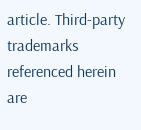article. Third-party trademarks referenced herein are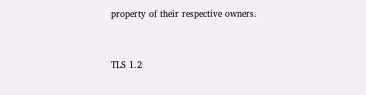property of their respective owners.


TLS 1.2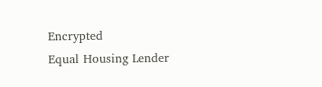Encrypted
Equal Housing Lender